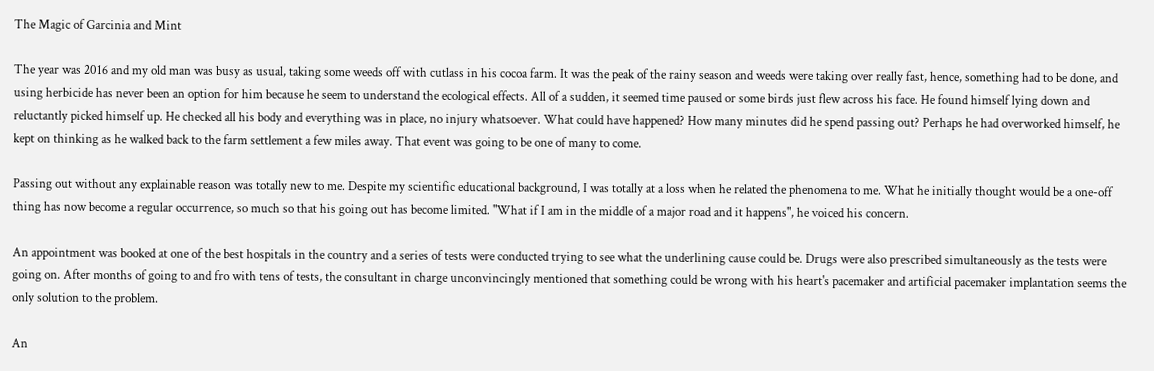The Magic of Garcinia and Mint

The year was 2016 and my old man was busy as usual, taking some weeds off with cutlass in his cocoa farm. It was the peak of the rainy season and weeds were taking over really fast, hence, something had to be done, and using herbicide has never been an option for him because he seem to understand the ecological effects. All of a sudden, it seemed time paused or some birds just flew across his face. He found himself lying down and reluctantly picked himself up. He checked all his body and everything was in place, no injury whatsoever. What could have happened? How many minutes did he spend passing out? Perhaps he had overworked himself, he kept on thinking as he walked back to the farm settlement a few miles away. That event was going to be one of many to come.

Passing out without any explainable reason was totally new to me. Despite my scientific educational background, I was totally at a loss when he related the phenomena to me. What he initially thought would be a one-off thing has now become a regular occurrence, so much so that his going out has become limited. "What if I am in the middle of a major road and it happens", he voiced his concern.

An appointment was booked at one of the best hospitals in the country and a series of tests were conducted trying to see what the underlining cause could be. Drugs were also prescribed simultaneously as the tests were going on. After months of going to and fro with tens of tests, the consultant in charge unconvincingly mentioned that something could be wrong with his heart's pacemaker and artificial pacemaker implantation seems the only solution to the problem.

An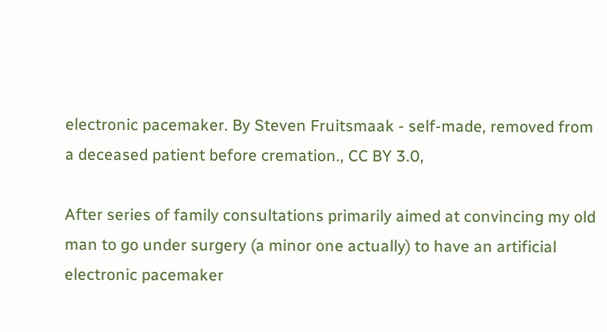electronic pacemaker. By Steven Fruitsmaak - self-made, removed from a deceased patient before cremation., CC BY 3.0,

After series of family consultations primarily aimed at convincing my old man to go under surgery (a minor one actually) to have an artificial electronic pacemaker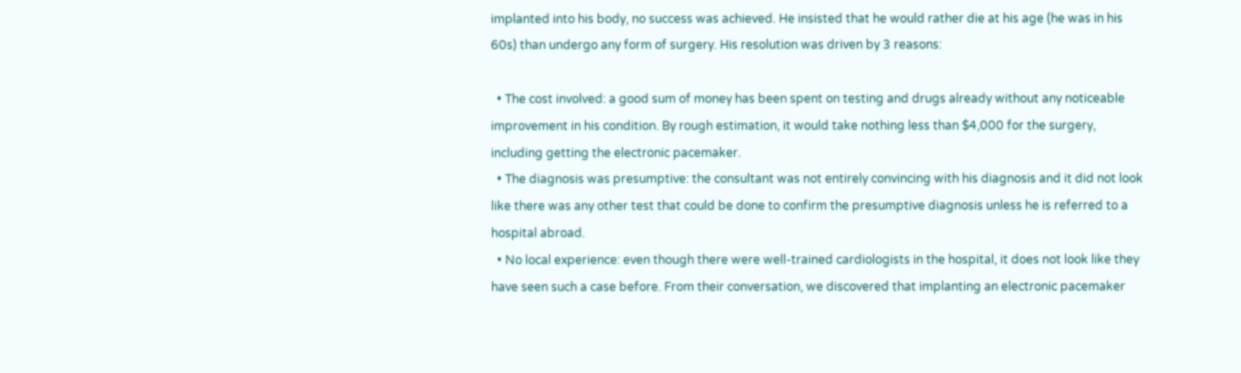implanted into his body, no success was achieved. He insisted that he would rather die at his age (he was in his 60s) than undergo any form of surgery. His resolution was driven by 3 reasons:

  • The cost involved: a good sum of money has been spent on testing and drugs already without any noticeable improvement in his condition. By rough estimation, it would take nothing less than $4,000 for the surgery, including getting the electronic pacemaker.
  • The diagnosis was presumptive: the consultant was not entirely convincing with his diagnosis and it did not look like there was any other test that could be done to confirm the presumptive diagnosis unless he is referred to a hospital abroad.
  • No local experience: even though there were well-trained cardiologists in the hospital, it does not look like they have seen such a case before. From their conversation, we discovered that implanting an electronic pacemaker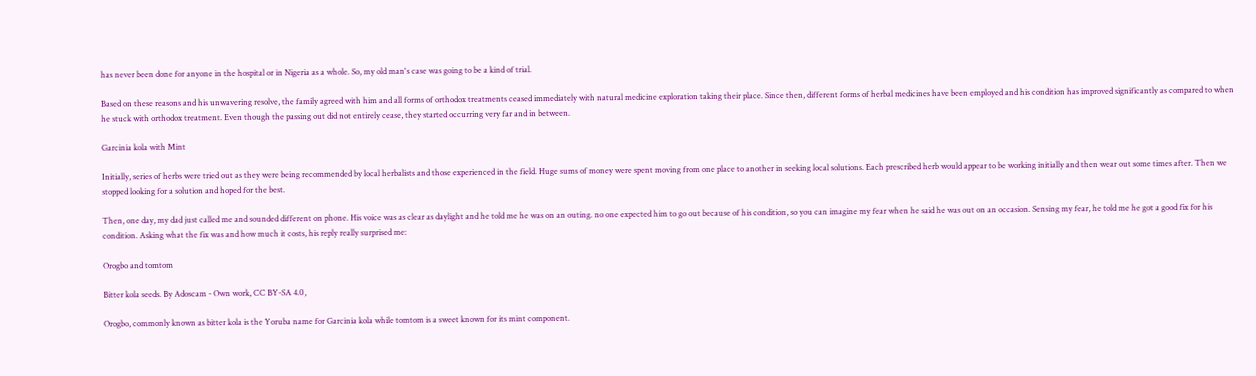has never been done for anyone in the hospital or in Nigeria as a whole. So, my old man's case was going to be a kind of trial.

Based on these reasons and his unwavering resolve, the family agreed with him and all forms of orthodox treatments ceased immediately with natural medicine exploration taking their place. Since then, different forms of herbal medicines have been employed and his condition has improved significantly as compared to when he stuck with orthodox treatment. Even though the passing out did not entirely cease, they started occurring very far and in between.

Garcinia kola with Mint

Initially, series of herbs were tried out as they were being recommended by local herbalists and those experienced in the field. Huge sums of money were spent moving from one place to another in seeking local solutions. Each prescribed herb would appear to be working initially and then wear out some times after. Then we stopped looking for a solution and hoped for the best.

Then, one day, my dad just called me and sounded different on phone. His voice was as clear as daylight and he told me he was on an outing. no one expected him to go out because of his condition, so you can imagine my fear when he said he was out on an occasion. Sensing my fear, he told me he got a good fix for his condition. Asking what the fix was and how much it costs, his reply really surprised me:

Orogbo and tomtom

Bitter kola seeds. By Adoscam - Own work, CC BY-SA 4.0,

Orogbo, commonly known as bitter kola is the Yoruba name for Garcinia kola while tomtom is a sweet known for its mint component.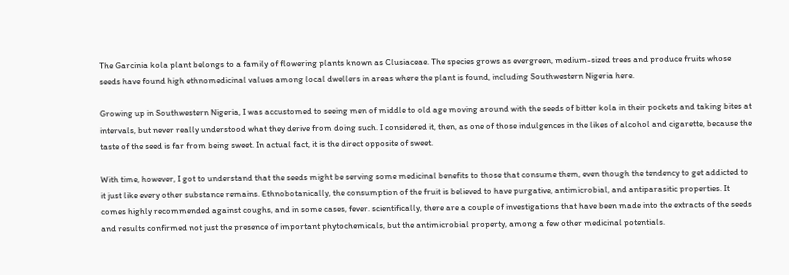The Garcinia kola plant belongs to a family of flowering plants known as Clusiaceae. The species grows as evergreen, medium-sized trees and produce fruits whose seeds have found high ethnomedicinal values among local dwellers in areas where the plant is found, including Southwestern Nigeria here.

Growing up in Southwestern Nigeria, I was accustomed to seeing men of middle to old age moving around with the seeds of bitter kola in their pockets and taking bites at intervals, but never really understood what they derive from doing such. I considered it, then, as one of those indulgences in the likes of alcohol and cigarette, because the taste of the seed is far from being sweet. In actual fact, it is the direct opposite of sweet.

With time, however, I got to understand that the seeds might be serving some medicinal benefits to those that consume them, even though the tendency to get addicted to it just like every other substance remains. Ethnobotanically, the consumption of the fruit is believed to have purgative, antimicrobial, and antiparasitic properties. It comes highly recommended against coughs, and in some cases, fever. scientifically, there are a couple of investigations that have been made into the extracts of the seeds and results confirmed not just the presence of important phytochemicals, but the antimicrobial property, among a few other medicinal potentials.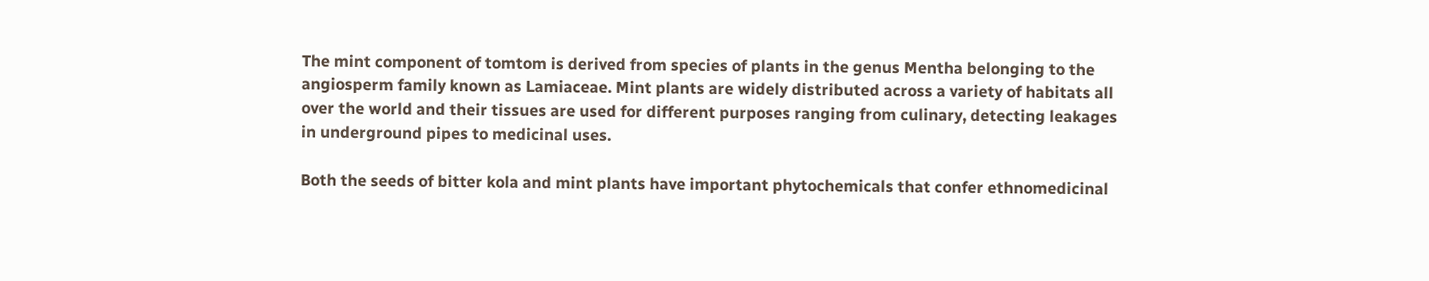The mint component of tomtom is derived from species of plants in the genus Mentha belonging to the angiosperm family known as Lamiaceae. Mint plants are widely distributed across a variety of habitats all over the world and their tissues are used for different purposes ranging from culinary, detecting leakages in underground pipes to medicinal uses.

Both the seeds of bitter kola and mint plants have important phytochemicals that confer ethnomedicinal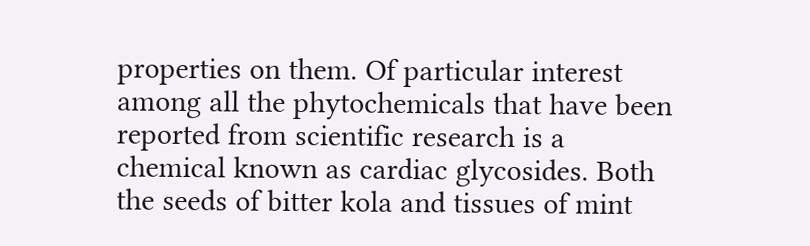properties on them. Of particular interest among all the phytochemicals that have been reported from scientific research is a chemical known as cardiac glycosides. Both the seeds of bitter kola and tissues of mint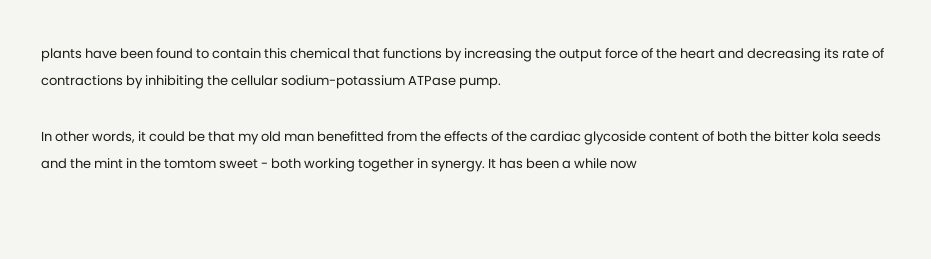plants have been found to contain this chemical that functions by increasing the output force of the heart and decreasing its rate of contractions by inhibiting the cellular sodium-potassium ATPase pump.

In other words, it could be that my old man benefitted from the effects of the cardiac glycoside content of both the bitter kola seeds and the mint in the tomtom sweet - both working together in synergy. It has been a while now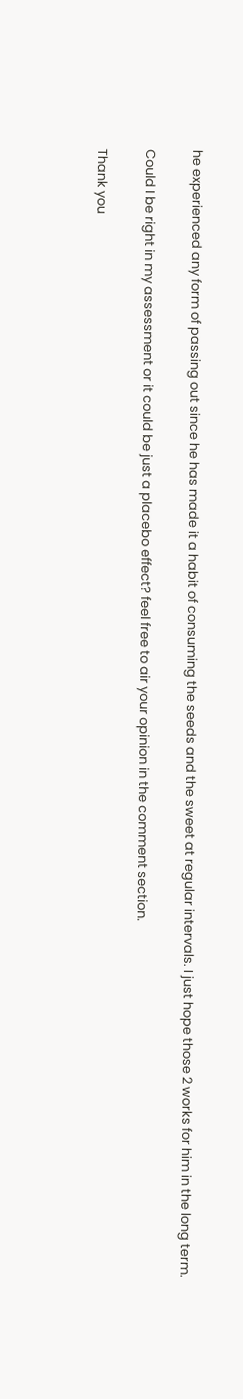he experienced any form of passing out since he has made it a habit of consuming the seeds and the sweet at regular intervals. I just hope those 2 works for him in the long term.

Could I be right in my assessment or it could be just a placebo effect? feel free to air your opinion in the comment section.

Thank you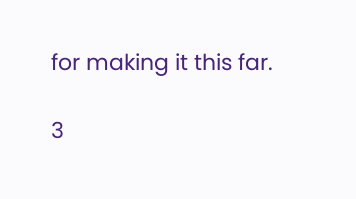for making it this far.

3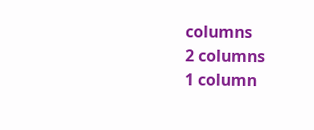columns
2 columns
1 column